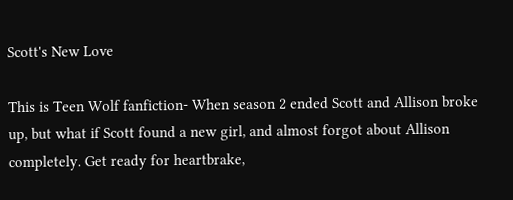Scott's New Love

This is Teen Wolf fanfiction- When season 2 ended Scott and Allison broke up, but what if Scott found a new girl, and almost forgot about Allison completely. Get ready for heartbrake,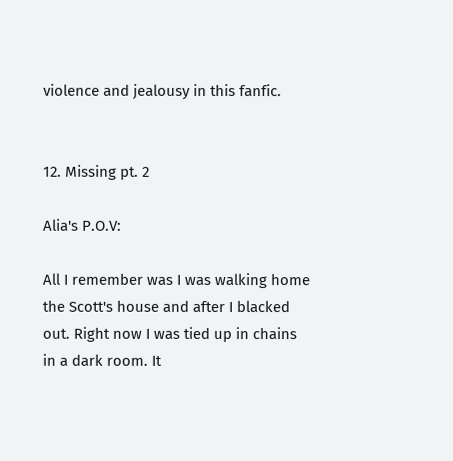violence and jealousy in this fanfic.


12. Missing pt. 2

Alia's P.O.V:

All I remember was I was walking home the Scott's house and after I blacked out. Right now I was tied up in chains in a dark room. It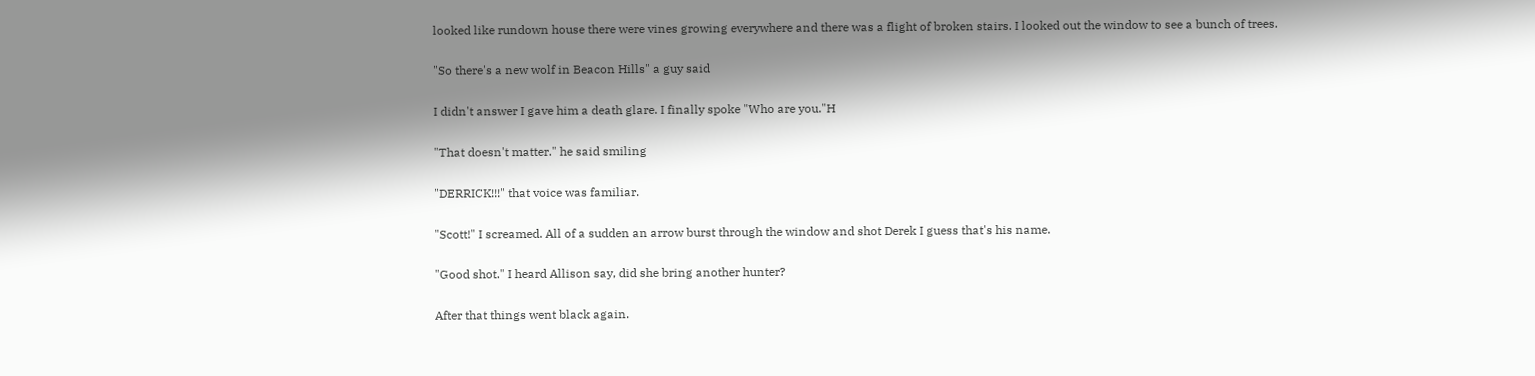looked like rundown house there were vines growing everywhere and there was a flight of broken stairs. I looked out the window to see a bunch of trees.

"So there's a new wolf in Beacon Hills" a guy said

I didn't answer I gave him a death glare. I finally spoke "Who are you."H

"That doesn't matter." he said smiling

"DERRICK!!!" that voice was familiar.

"Scott!" I screamed. All of a sudden an arrow burst through the window and shot Derek I guess that's his name.

"Good shot." I heard Allison say, did she bring another hunter?

After that things went black again.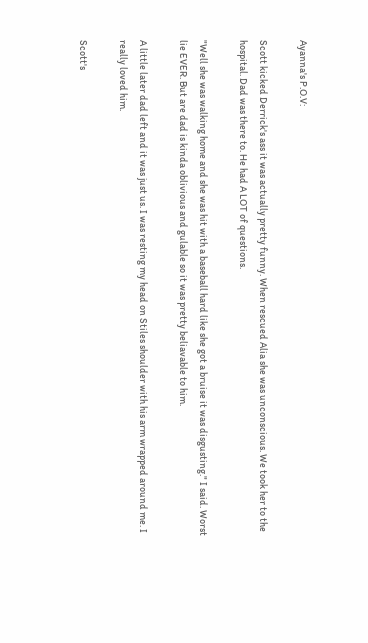Ayanna's P.O.V:

Scott kicked Derrick's ass it was actually pretty funny. When rescued Alia she was unconscious. We took her to the hospital. Dad was there to. He had A LOT of questions.

"Well she was walking home and she was hit with a baseball hard like she got a bruise it was disgusting." I said. Worst lie EVER. But are dad is kinda oblivious and gulable so it was pretty beliavable to him.

A little later dad left and it was just us. I was resting my head on Stiles shoulder with his arm wrapped around me. I really loved him.

Scott's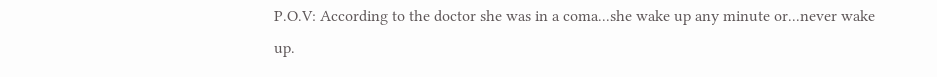P.O.V: According to the doctor she was in a coma...she wake up any minute or...never wake up.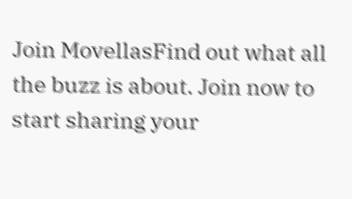Join MovellasFind out what all the buzz is about. Join now to start sharing your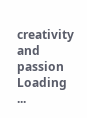creativity and passion
Loading ...